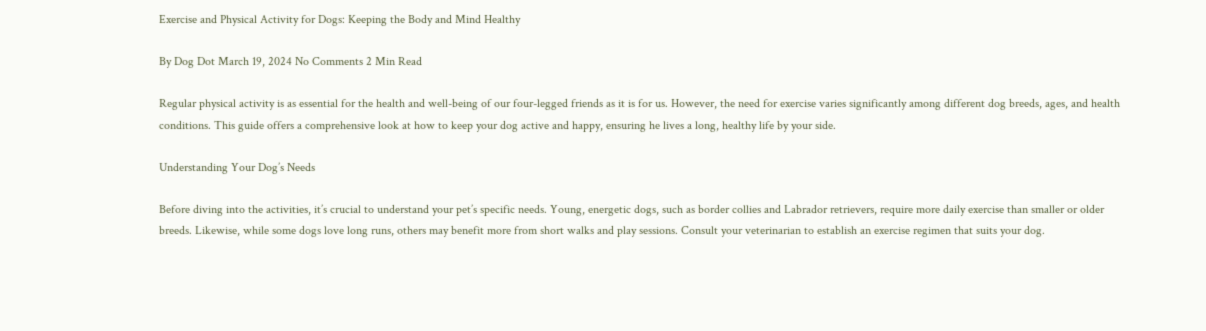Exercise and Physical Activity for Dogs: Keeping the Body and Mind Healthy

By Dog Dot March 19, 2024 No Comments 2 Min Read

Regular physical activity is as essential for the health and well-being of our four-legged friends as it is for us. However, the need for exercise varies significantly among different dog breeds, ages, and health conditions. This guide offers a comprehensive look at how to keep your dog active and happy, ensuring he lives a long, healthy life by your side.

Understanding Your Dog’s Needs

Before diving into the activities, it’s crucial to understand your pet’s specific needs. Young, energetic dogs, such as border collies and Labrador retrievers, require more daily exercise than smaller or older breeds. Likewise, while some dogs love long runs, others may benefit more from short walks and play sessions. Consult your veterinarian to establish an exercise regimen that suits your dog.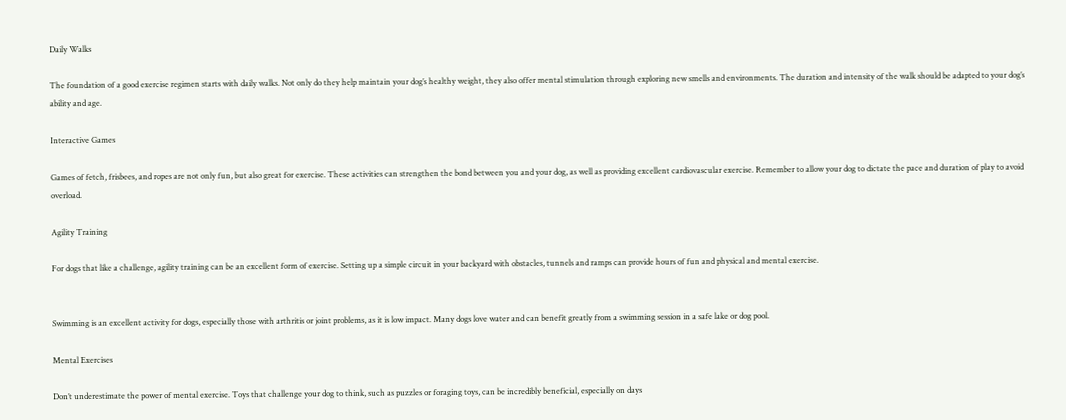Daily Walks

The foundation of a good exercise regimen starts with daily walks. Not only do they help maintain your dog’s healthy weight, they also offer mental stimulation through exploring new smells and environments. The duration and intensity of the walk should be adapted to your dog’s ability and age.

Interactive Games

Games of fetch, frisbees, and ropes are not only fun, but also great for exercise. These activities can strengthen the bond between you and your dog, as well as providing excellent cardiovascular exercise. Remember to allow your dog to dictate the pace and duration of play to avoid overload.

Agility Training

For dogs that like a challenge, agility training can be an excellent form of exercise. Setting up a simple circuit in your backyard with obstacles, tunnels and ramps can provide hours of fun and physical and mental exercise.


Swimming is an excellent activity for dogs, especially those with arthritis or joint problems, as it is low impact. Many dogs love water and can benefit greatly from a swimming session in a safe lake or dog pool.

Mental Exercises

Don’t underestimate the power of mental exercise. Toys that challenge your dog to think, such as puzzles or foraging toys, can be incredibly beneficial, especially on days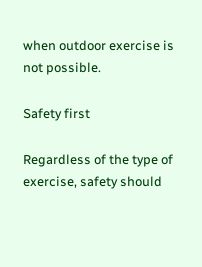when outdoor exercise is not possible.

Safety first

Regardless of the type of exercise, safety should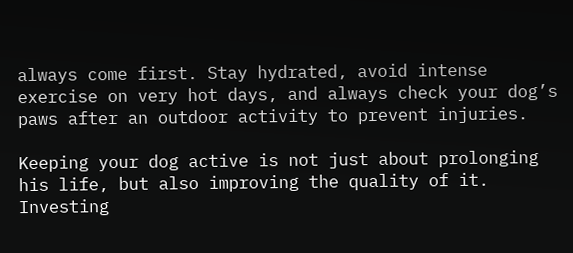always come first. Stay hydrated, avoid intense exercise on very hot days, and always check your dog’s paws after an outdoor activity to prevent injuries.

Keeping your dog active is not just about prolonging his life, but also improving the quality of it. Investing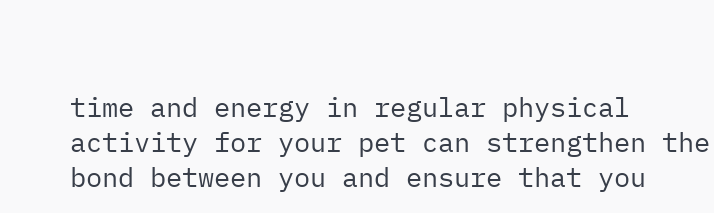time and energy in regular physical activity for your pet can strengthen the bond between you and ensure that you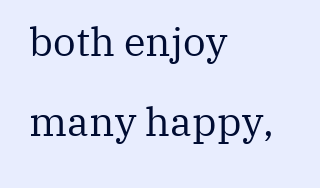both enjoy many happy,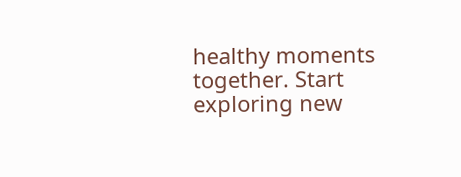healthy moments together. Start exploring new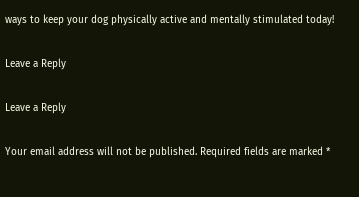ways to keep your dog physically active and mentally stimulated today!

Leave a Reply

Leave a Reply

Your email address will not be published. Required fields are marked *